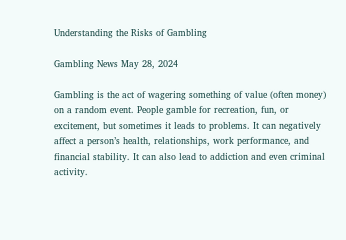Understanding the Risks of Gambling

Gambling News May 28, 2024

Gambling is the act of wagering something of value (often money) on a random event. People gamble for recreation, fun, or excitement, but sometimes it leads to problems. It can negatively affect a person’s health, relationships, work performance, and financial stability. It can also lead to addiction and even criminal activity.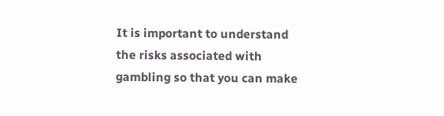It is important to understand the risks associated with gambling so that you can make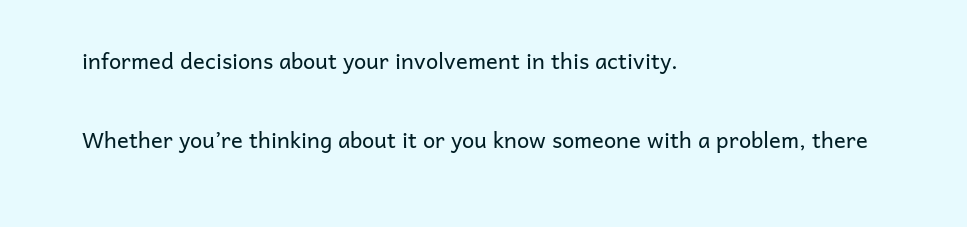informed decisions about your involvement in this activity.

Whether you’re thinking about it or you know someone with a problem, there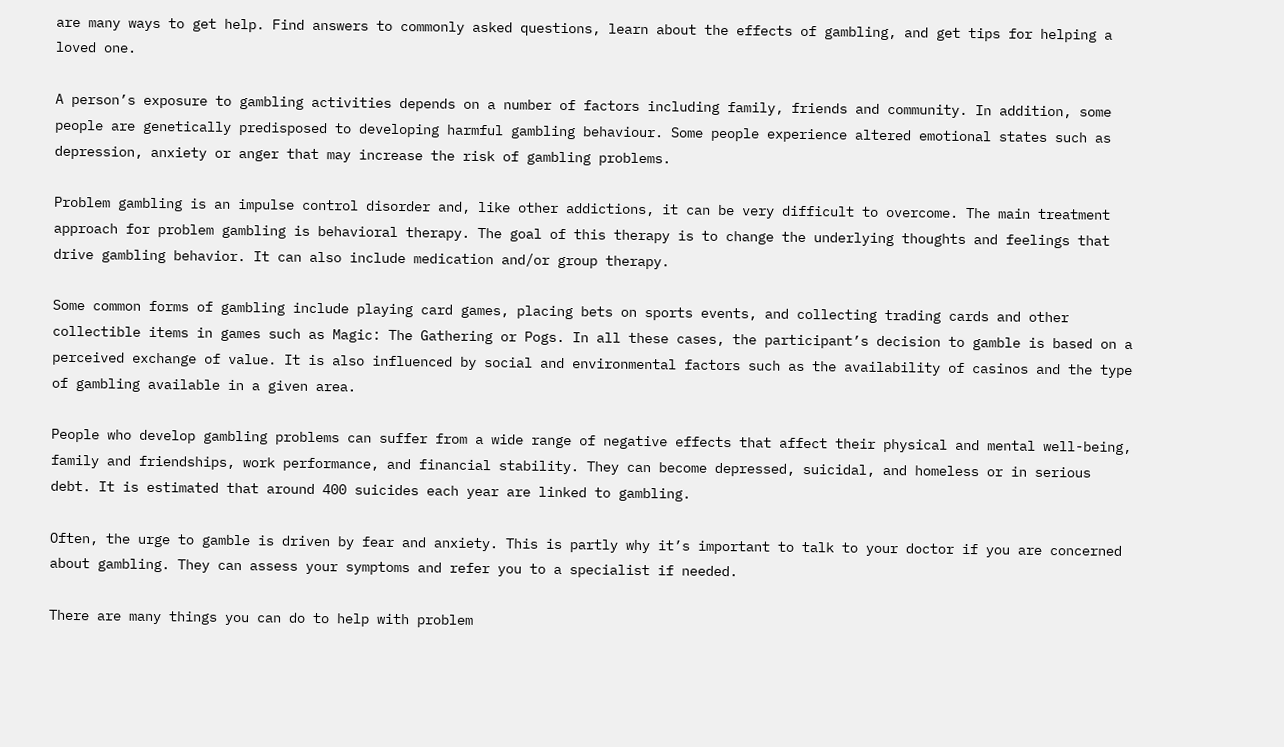are many ways to get help. Find answers to commonly asked questions, learn about the effects of gambling, and get tips for helping a loved one.

A person’s exposure to gambling activities depends on a number of factors including family, friends and community. In addition, some people are genetically predisposed to developing harmful gambling behaviour. Some people experience altered emotional states such as depression, anxiety or anger that may increase the risk of gambling problems.

Problem gambling is an impulse control disorder and, like other addictions, it can be very difficult to overcome. The main treatment approach for problem gambling is behavioral therapy. The goal of this therapy is to change the underlying thoughts and feelings that drive gambling behavior. It can also include medication and/or group therapy.

Some common forms of gambling include playing card games, placing bets on sports events, and collecting trading cards and other collectible items in games such as Magic: The Gathering or Pogs. In all these cases, the participant’s decision to gamble is based on a perceived exchange of value. It is also influenced by social and environmental factors such as the availability of casinos and the type of gambling available in a given area.

People who develop gambling problems can suffer from a wide range of negative effects that affect their physical and mental well-being, family and friendships, work performance, and financial stability. They can become depressed, suicidal, and homeless or in serious debt. It is estimated that around 400 suicides each year are linked to gambling.

Often, the urge to gamble is driven by fear and anxiety. This is partly why it’s important to talk to your doctor if you are concerned about gambling. They can assess your symptoms and refer you to a specialist if needed.

There are many things you can do to help with problem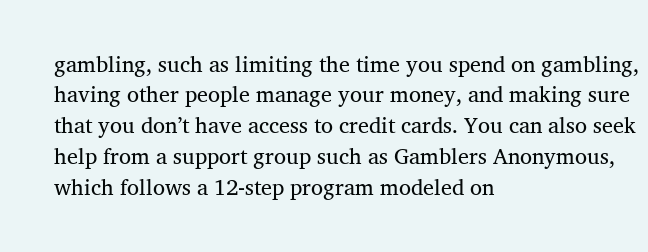gambling, such as limiting the time you spend on gambling, having other people manage your money, and making sure that you don’t have access to credit cards. You can also seek help from a support group such as Gamblers Anonymous, which follows a 12-step program modeled on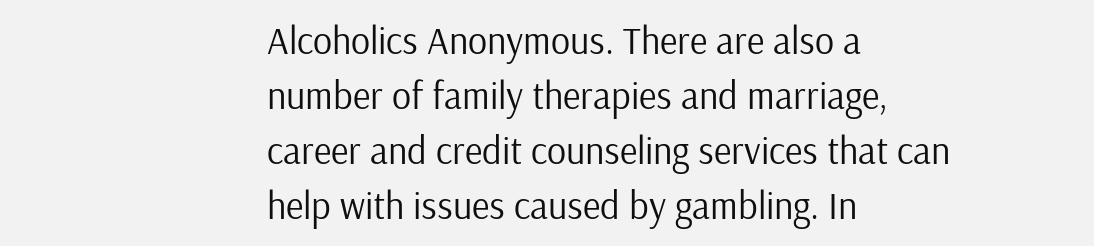Alcoholics Anonymous. There are also a number of family therapies and marriage, career and credit counseling services that can help with issues caused by gambling. In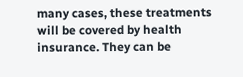many cases, these treatments will be covered by health insurance. They can be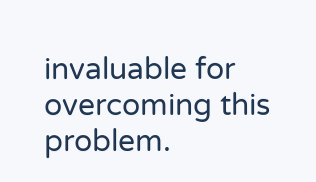invaluable for overcoming this problem.